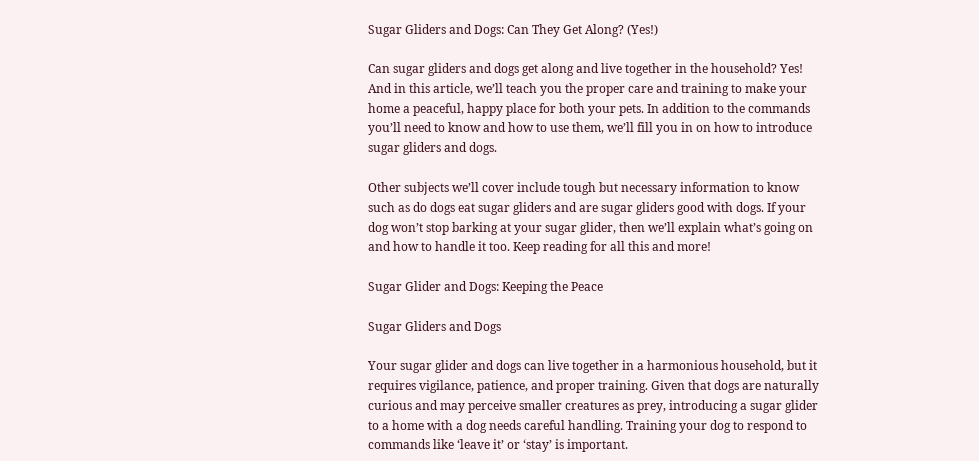Sugar Gliders and Dogs: Can They Get Along? (Yes!)

Can sugar gliders and dogs get along and live together in the household? Yes! And in this article, we’ll teach you the proper care and training to make your home a peaceful, happy place for both your pets. In addition to the commands you’ll need to know and how to use them, we’ll fill you in on how to introduce sugar gliders and dogs.

Other subjects we’ll cover include tough but necessary information to know such as do dogs eat sugar gliders and are sugar gliders good with dogs. If your dog won’t stop barking at your sugar glider, then we’ll explain what’s going on and how to handle it too. Keep reading for all this and more!

Sugar Glider and Dogs: Keeping the Peace

Sugar Gliders and Dogs

Your sugar glider and dogs can live together in a harmonious household, but it requires vigilance, patience, and proper training. Given that dogs are naturally curious and may perceive smaller creatures as prey, introducing a sugar glider to a home with a dog needs careful handling. Training your dog to respond to commands like ‘leave it’ or ‘stay’ is important.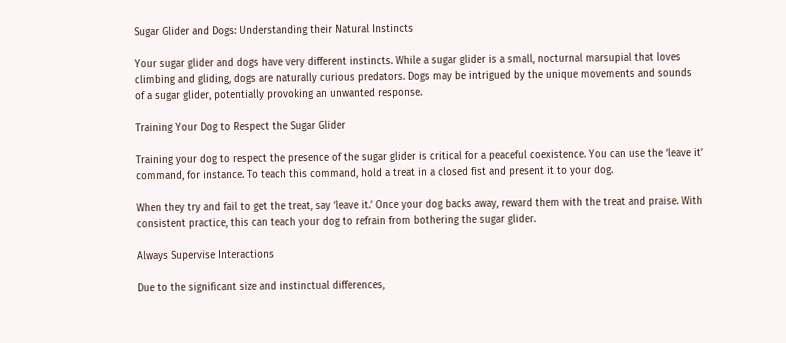Sugar Glider and Dogs: Understanding their Natural Instincts

Your sugar glider and dogs have very different instincts. While a sugar glider is a small, nocturnal marsupial that loves climbing and gliding, dogs are naturally curious predators. Dogs may be intrigued by the unique movements and sounds of a sugar glider, potentially provoking an unwanted response.

Training Your Dog to Respect the Sugar Glider

Training your dog to respect the presence of the sugar glider is critical for a peaceful coexistence. You can use the ‘leave it’ command, for instance. To teach this command, hold a treat in a closed fist and present it to your dog.

When they try and fail to get the treat, say ‘leave it.’ Once your dog backs away, reward them with the treat and praise. With consistent practice, this can teach your dog to refrain from bothering the sugar glider.

Always Supervise Interactions

Due to the significant size and instinctual differences,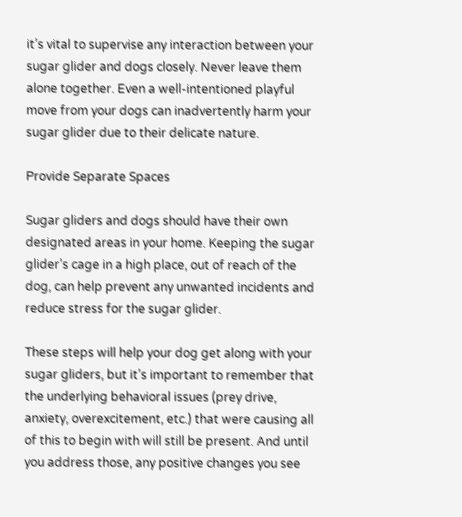it’s vital to supervise any interaction between your sugar glider and dogs closely. Never leave them alone together. Even a well-intentioned playful move from your dogs can inadvertently harm your sugar glider due to their delicate nature.

Provide Separate Spaces

Sugar gliders and dogs should have their own designated areas in your home. Keeping the sugar glider’s cage in a high place, out of reach of the dog, can help prevent any unwanted incidents and reduce stress for the sugar glider.

These steps will help your dog get along with your sugar gliders, but it’s important to remember that the underlying behavioral issues (prey drive, anxiety, overexcitement, etc.) that were causing all of this to begin with will still be present. And until you address those, any positive changes you see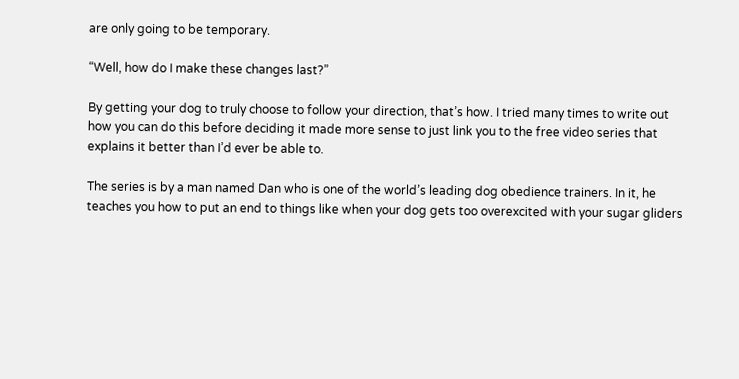are only going to be temporary.

“Well, how do I make these changes last?”

By getting your dog to truly choose to follow your direction, that’s how. I tried many times to write out how you can do this before deciding it made more sense to just link you to the free video series that explains it better than I’d ever be able to.

The series is by a man named Dan who is one of the world’s leading dog obedience trainers. In it, he teaches you how to put an end to things like when your dog gets too overexcited with your sugar gliders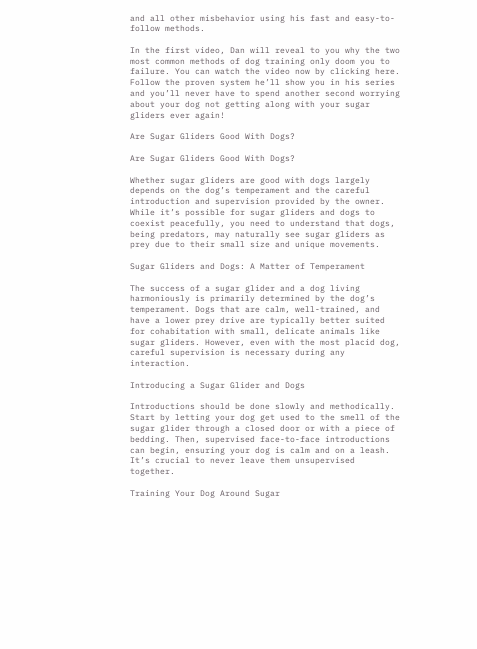and all other misbehavior using his fast and easy-to-follow methods.

In the first video, Dan will reveal to you why the two most common methods of dog training only doom you to failure. You can watch the video now by clicking here. Follow the proven system he’ll show you in his series and you’ll never have to spend another second worrying about your dog not getting along with your sugar gliders ever again!

Are Sugar Gliders Good With Dogs?

Are Sugar Gliders Good With Dogs?

Whether sugar gliders are good with dogs largely depends on the dog’s temperament and the careful introduction and supervision provided by the owner. While it’s possible for sugar gliders and dogs to coexist peacefully, you need to understand that dogs, being predators, may naturally see sugar gliders as prey due to their small size and unique movements.

Sugar Gliders and Dogs: A Matter of Temperament

The success of a sugar glider and a dog living harmoniously is primarily determined by the dog’s temperament. Dogs that are calm, well-trained, and have a lower prey drive are typically better suited for cohabitation with small, delicate animals like sugar gliders. However, even with the most placid dog, careful supervision is necessary during any interaction.

Introducing a Sugar Glider and Dogs

Introductions should be done slowly and methodically. Start by letting your dog get used to the smell of the sugar glider through a closed door or with a piece of bedding. Then, supervised face-to-face introductions can begin, ensuring your dog is calm and on a leash. It’s crucial to never leave them unsupervised together.

Training Your Dog Around Sugar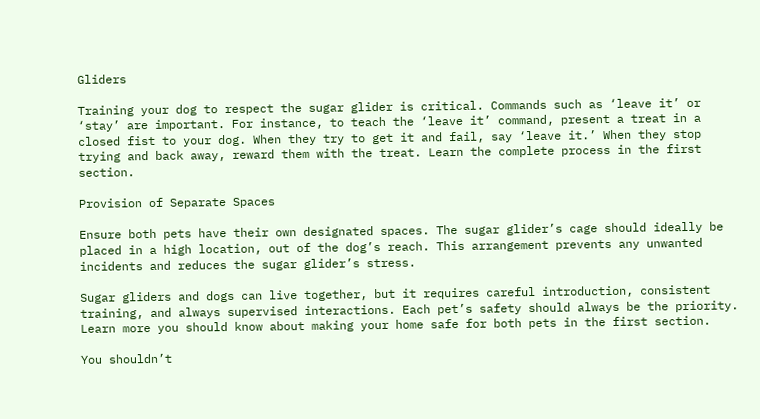Gliders

Training your dog to respect the sugar glider is critical. Commands such as ‘leave it’ or ‘stay’ are important. For instance, to teach the ‘leave it’ command, present a treat in a closed fist to your dog. When they try to get it and fail, say ‘leave it.’ When they stop trying and back away, reward them with the treat. Learn the complete process in the first section.

Provision of Separate Spaces

Ensure both pets have their own designated spaces. The sugar glider’s cage should ideally be placed in a high location, out of the dog’s reach. This arrangement prevents any unwanted incidents and reduces the sugar glider’s stress.

Sugar gliders and dogs can live together, but it requires careful introduction, consistent training, and always supervised interactions. Each pet’s safety should always be the priority. Learn more you should know about making your home safe for both pets in the first section.

You shouldn’t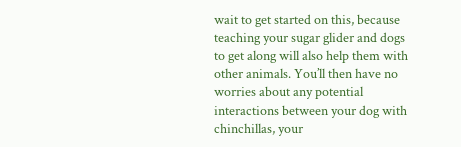wait to get started on this, because teaching your sugar glider and dogs to get along will also help them with other animals. You’ll then have no worries about any potential interactions between your dog with chinchillas, your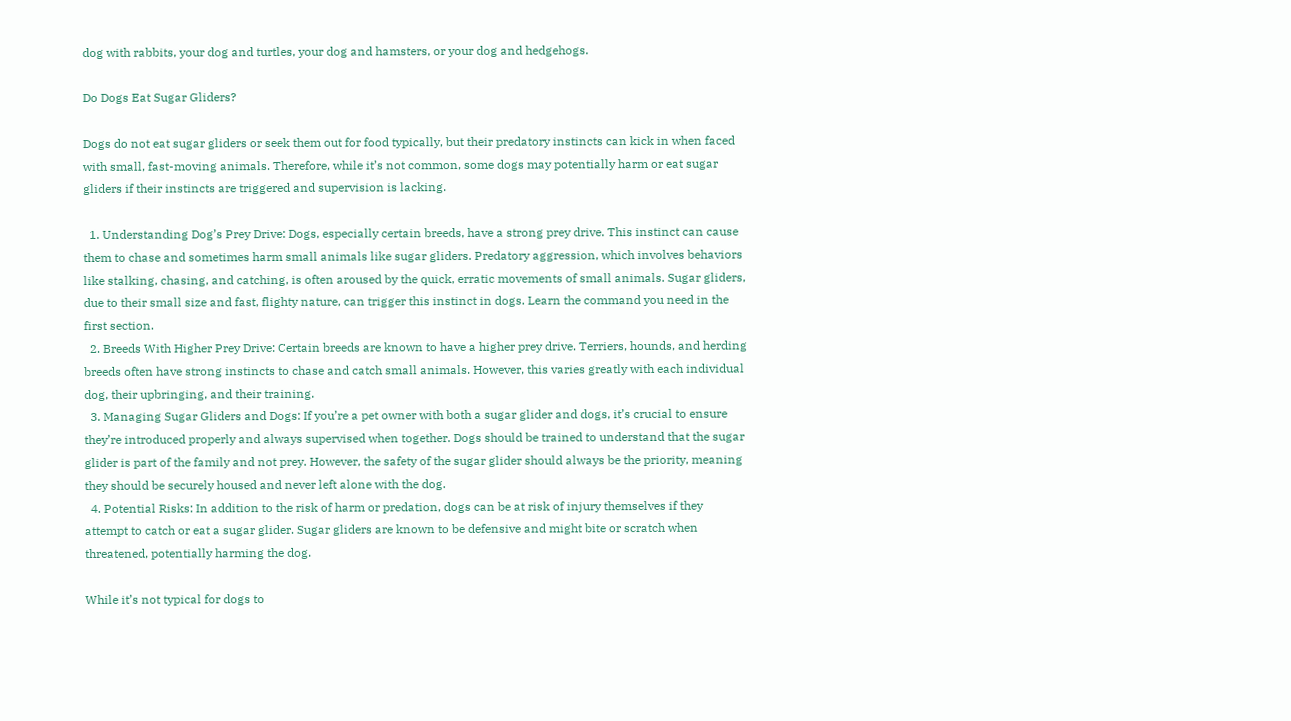dog with rabbits, your dog and turtles, your dog and hamsters, or your dog and hedgehogs.

Do Dogs Eat Sugar Gliders?

Dogs do not eat sugar gliders or seek them out for food typically, but their predatory instincts can kick in when faced with small, fast-moving animals. Therefore, while it’s not common, some dogs may potentially harm or eat sugar gliders if their instincts are triggered and supervision is lacking.

  1. Understanding Dog’s Prey Drive: Dogs, especially certain breeds, have a strong prey drive. This instinct can cause them to chase and sometimes harm small animals like sugar gliders. Predatory aggression, which involves behaviors like stalking, chasing, and catching, is often aroused by the quick, erratic movements of small animals. Sugar gliders, due to their small size and fast, flighty nature, can trigger this instinct in dogs. Learn the command you need in the first section.
  2. Breeds With Higher Prey Drive: Certain breeds are known to have a higher prey drive. Terriers, hounds, and herding breeds often have strong instincts to chase and catch small animals. However, this varies greatly with each individual dog, their upbringing, and their training.
  3. Managing Sugar Gliders and Dogs: If you’re a pet owner with both a sugar glider and dogs, it’s crucial to ensure they’re introduced properly and always supervised when together. Dogs should be trained to understand that the sugar glider is part of the family and not prey. However, the safety of the sugar glider should always be the priority, meaning they should be securely housed and never left alone with the dog.
  4. Potential Risks: In addition to the risk of harm or predation, dogs can be at risk of injury themselves if they attempt to catch or eat a sugar glider. Sugar gliders are known to be defensive and might bite or scratch when threatened, potentially harming the dog.

While it’s not typical for dogs to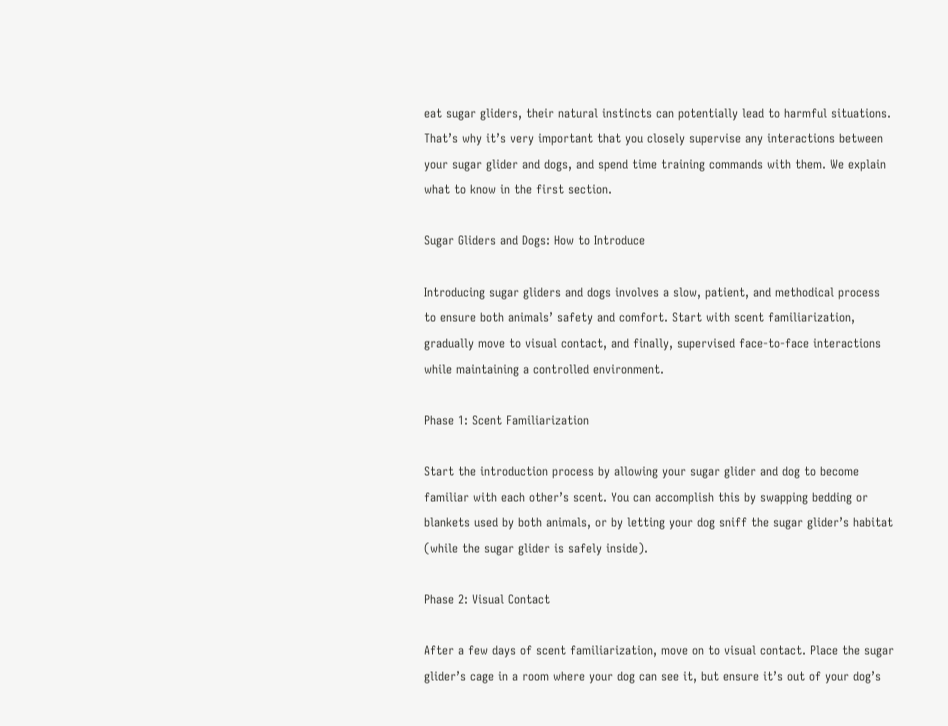eat sugar gliders, their natural instincts can potentially lead to harmful situations. That’s why it’s very important that you closely supervise any interactions between your sugar glider and dogs, and spend time training commands with them. We explain what to know in the first section.

Sugar Gliders and Dogs: How to Introduce

Introducing sugar gliders and dogs involves a slow, patient, and methodical process to ensure both animals’ safety and comfort. Start with scent familiarization, gradually move to visual contact, and finally, supervised face-to-face interactions while maintaining a controlled environment.

Phase 1: Scent Familiarization

Start the introduction process by allowing your sugar glider and dog to become familiar with each other’s scent. You can accomplish this by swapping bedding or blankets used by both animals, or by letting your dog sniff the sugar glider’s habitat (while the sugar glider is safely inside).

Phase 2: Visual Contact

After a few days of scent familiarization, move on to visual contact. Place the sugar glider’s cage in a room where your dog can see it, but ensure it’s out of your dog’s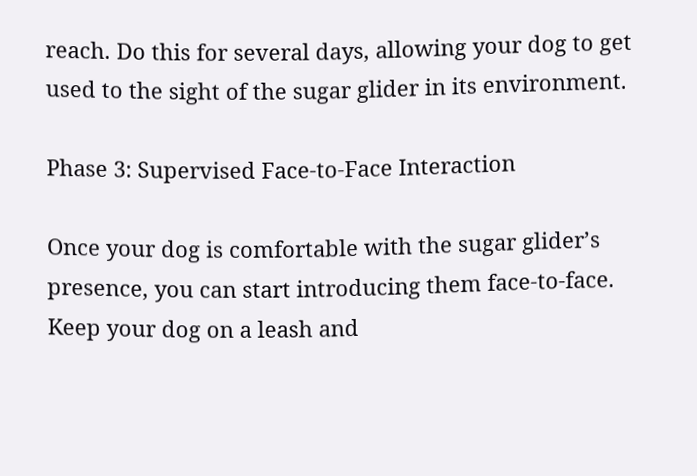reach. Do this for several days, allowing your dog to get used to the sight of the sugar glider in its environment.

Phase 3: Supervised Face-to-Face Interaction

Once your dog is comfortable with the sugar glider’s presence, you can start introducing them face-to-face. Keep your dog on a leash and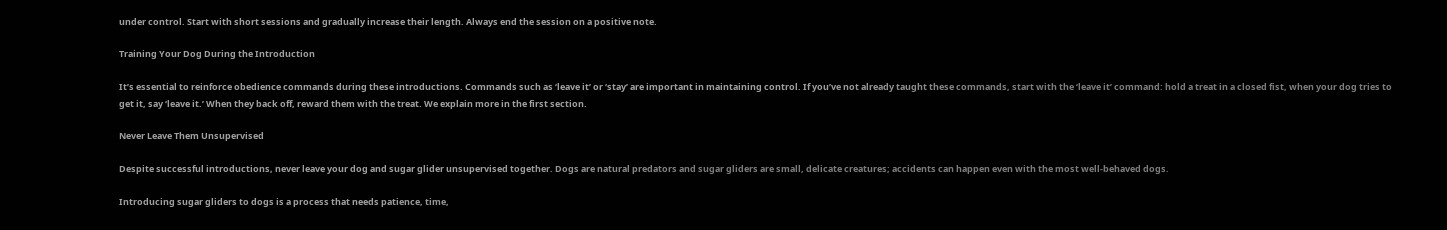under control. Start with short sessions and gradually increase their length. Always end the session on a positive note.

Training Your Dog During the Introduction

It’s essential to reinforce obedience commands during these introductions. Commands such as ‘leave it’ or ‘stay’ are important in maintaining control. If you’ve not already taught these commands, start with the ‘leave it’ command: hold a treat in a closed fist, when your dog tries to get it, say ‘leave it.’ When they back off, reward them with the treat. We explain more in the first section.

Never Leave Them Unsupervised

Despite successful introductions, never leave your dog and sugar glider unsupervised together. Dogs are natural predators and sugar gliders are small, delicate creatures; accidents can happen even with the most well-behaved dogs.

Introducing sugar gliders to dogs is a process that needs patience, time,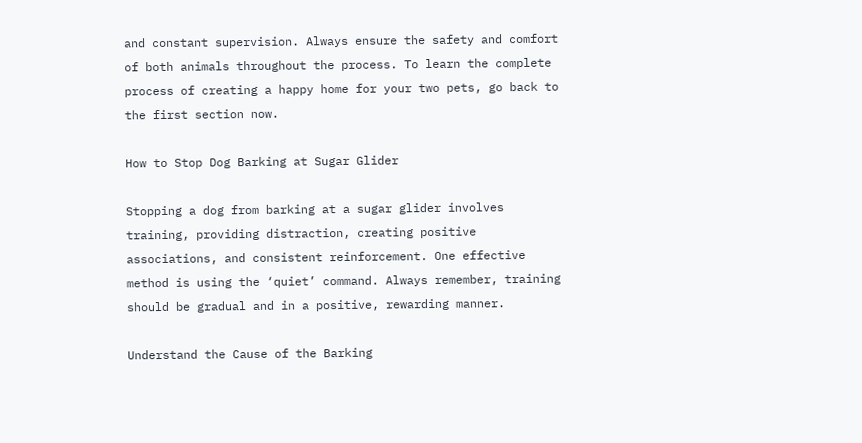and constant supervision. Always ensure the safety and comfort of both animals throughout the process. To learn the complete process of creating a happy home for your two pets, go back to the first section now.

How to Stop Dog Barking at Sugar Glider

Stopping a dog from barking at a sugar glider involves training, providing distraction, creating positive associations, and consistent reinforcement. One effective method is using the ‘quiet’ command. Always remember, training should be gradual and in a positive, rewarding manner.

Understand the Cause of the Barking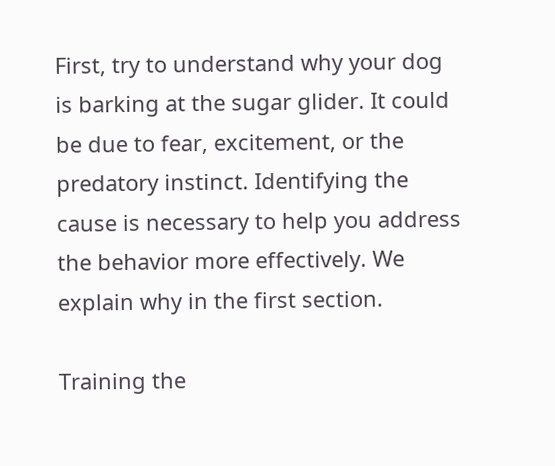First, try to understand why your dog is barking at the sugar glider. It could be due to fear, excitement, or the predatory instinct. Identifying the cause is necessary to help you address the behavior more effectively. We explain why in the first section.

Training the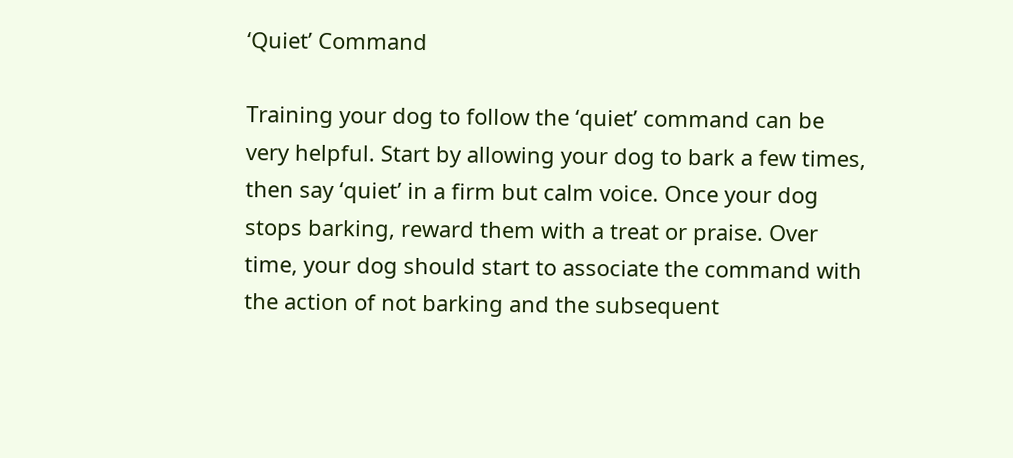‘Quiet’ Command

Training your dog to follow the ‘quiet’ command can be very helpful. Start by allowing your dog to bark a few times, then say ‘quiet’ in a firm but calm voice. Once your dog stops barking, reward them with a treat or praise. Over time, your dog should start to associate the command with the action of not barking and the subsequent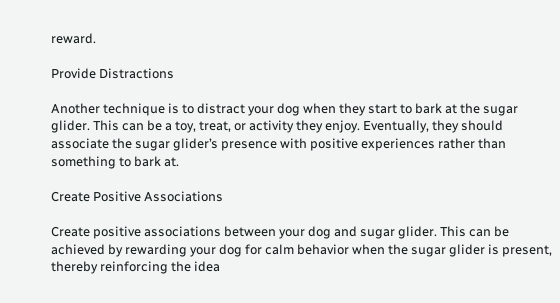reward.

Provide Distractions

Another technique is to distract your dog when they start to bark at the sugar glider. This can be a toy, treat, or activity they enjoy. Eventually, they should associate the sugar glider’s presence with positive experiences rather than something to bark at.

Create Positive Associations

Create positive associations between your dog and sugar glider. This can be achieved by rewarding your dog for calm behavior when the sugar glider is present, thereby reinforcing the idea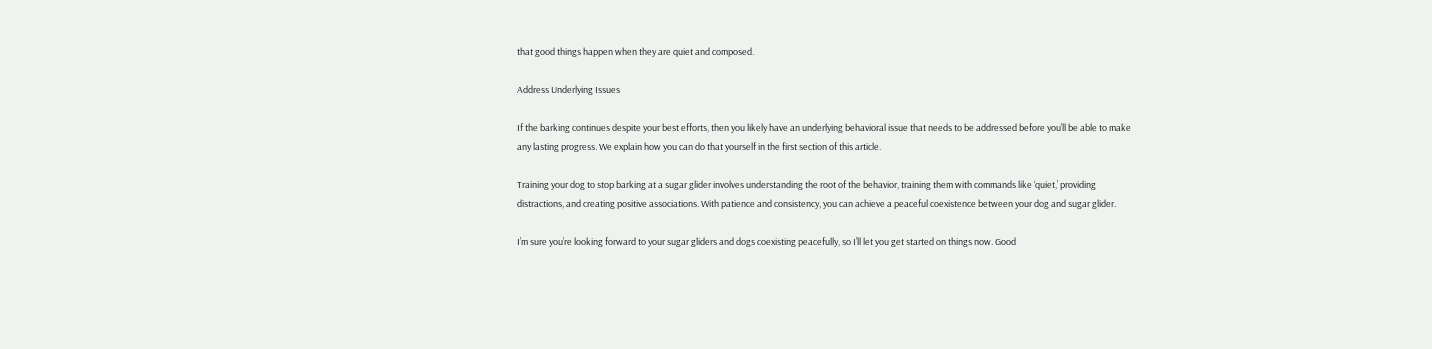that good things happen when they are quiet and composed.

Address Underlying Issues

If the barking continues despite your best efforts, then you likely have an underlying behavioral issue that needs to be addressed before you’ll be able to make any lasting progress. We explain how you can do that yourself in the first section of this article.

Training your dog to stop barking at a sugar glider involves understanding the root of the behavior, training them with commands like ‘quiet,’ providing distractions, and creating positive associations. With patience and consistency, you can achieve a peaceful coexistence between your dog and sugar glider.

I’m sure you’re looking forward to your sugar gliders and dogs coexisting peacefully, so I’ll let you get started on things now. Good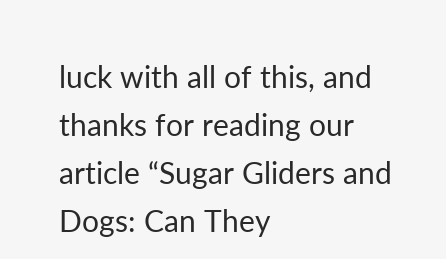luck with all of this, and thanks for reading our article “Sugar Gliders and Dogs: Can They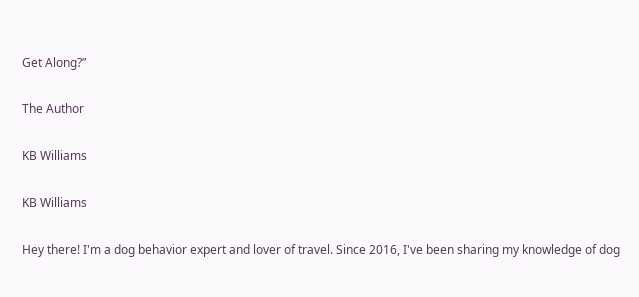Get Along?”

The Author

KB Williams

KB Williams

Hey there! I'm a dog behavior expert and lover of travel. Since 2016, I've been sharing my knowledge of dog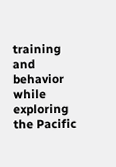training and behavior while exploring the Pacific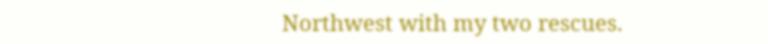Northwest with my two rescues.